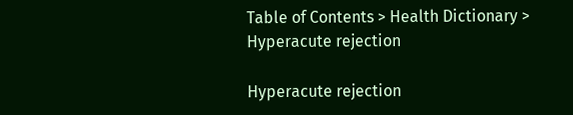Table of Contents > Health Dictionary > Hyperacute rejection

Hyperacute rejection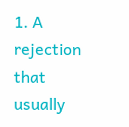1. A rejection that usually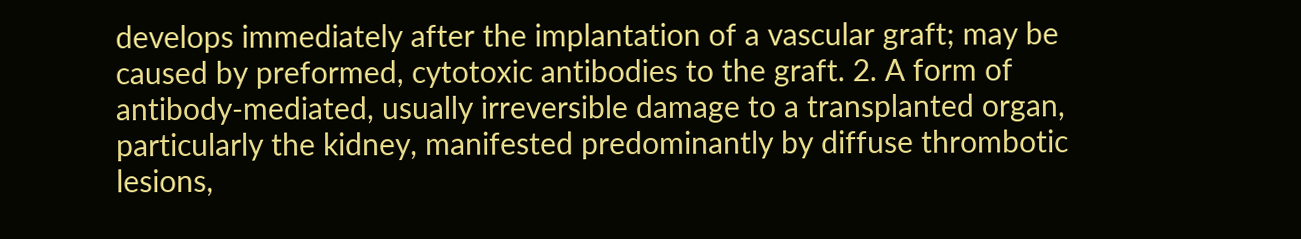develops immediately after the implantation of a vascular graft; may be caused by preformed, cytotoxic antibodies to the graft. 2. A form of antibody-mediated, usually irreversible damage to a transplanted organ, particularly the kidney, manifested predominantly by diffuse thrombotic lesions,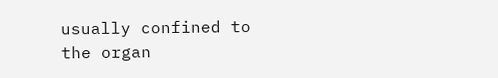usually confined to the organ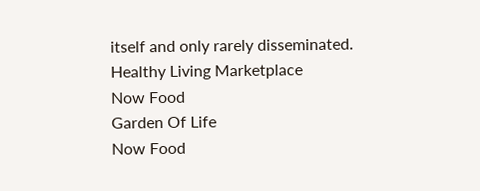itself and only rarely disseminated.
Healthy Living Marketplace
Now Food
Garden Of Life
Now Food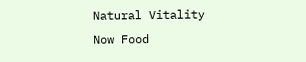Natural Vitality
Now Food